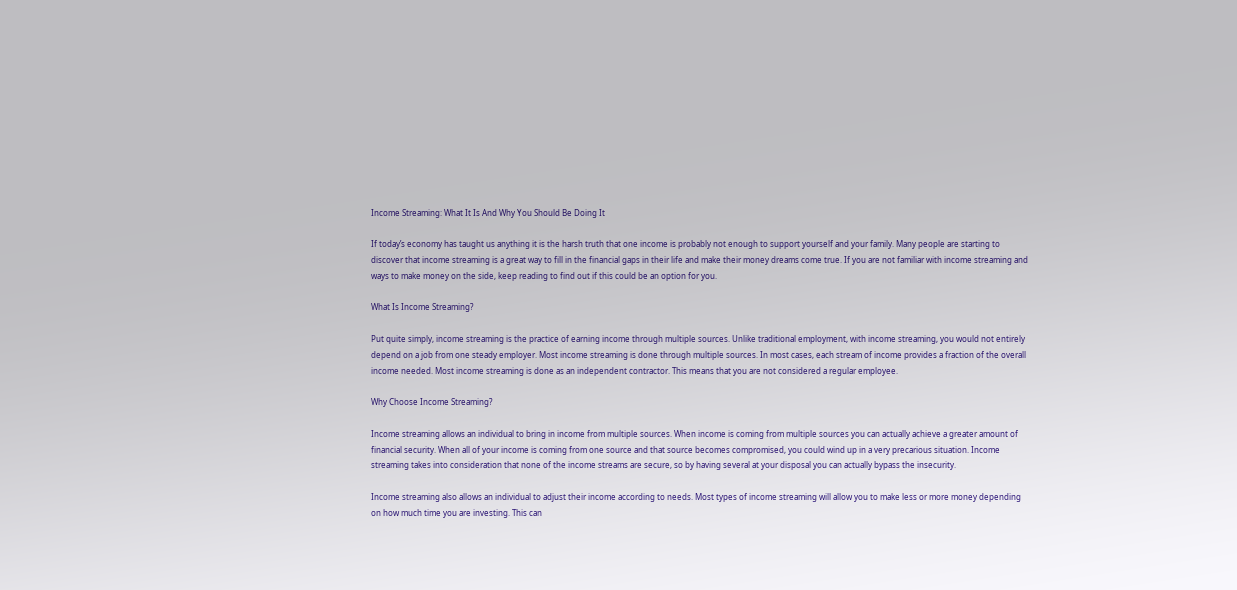Income Streaming: What It Is And Why You Should Be Doing It

If today’s economy has taught us anything it is the harsh truth that one income is probably not enough to support yourself and your family. Many people are starting to discover that income streaming is a great way to fill in the financial gaps in their life and make their money dreams come true. If you are not familiar with income streaming and ways to make money on the side, keep reading to find out if this could be an option for you.

What Is Income Streaming?

Put quite simply, income streaming is the practice of earning income through multiple sources. Unlike traditional employment, with income streaming, you would not entirely depend on a job from one steady employer. Most income streaming is done through multiple sources. In most cases, each stream of income provides a fraction of the overall income needed. Most income streaming is done as an independent contractor. This means that you are not considered a regular employee.

Why Choose Income Streaming?

Income streaming allows an individual to bring in income from multiple sources. When income is coming from multiple sources you can actually achieve a greater amount of financial security. When all of your income is coming from one source and that source becomes compromised, you could wind up in a very precarious situation. Income streaming takes into consideration that none of the income streams are secure, so by having several at your disposal you can actually bypass the insecurity.

Income streaming also allows an individual to adjust their income according to needs. Most types of income streaming will allow you to make less or more money depending on how much time you are investing. This can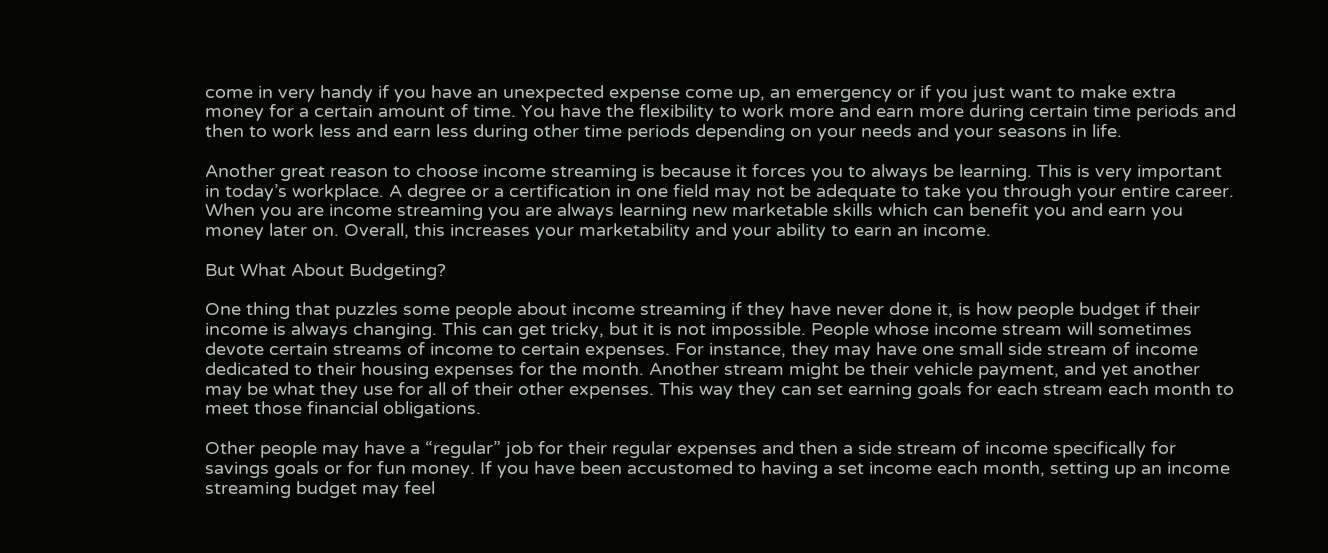come in very handy if you have an unexpected expense come up, an emergency or if you just want to make extra money for a certain amount of time. You have the flexibility to work more and earn more during certain time periods and then to work less and earn less during other time periods depending on your needs and your seasons in life.

Another great reason to choose income streaming is because it forces you to always be learning. This is very important in today’s workplace. A degree or a certification in one field may not be adequate to take you through your entire career. When you are income streaming you are always learning new marketable skills which can benefit you and earn you money later on. Overall, this increases your marketability and your ability to earn an income.

But What About Budgeting?

One thing that puzzles some people about income streaming if they have never done it, is how people budget if their income is always changing. This can get tricky, but it is not impossible. People whose income stream will sometimes devote certain streams of income to certain expenses. For instance, they may have one small side stream of income dedicated to their housing expenses for the month. Another stream might be their vehicle payment, and yet another may be what they use for all of their other expenses. This way they can set earning goals for each stream each month to meet those financial obligations.

Other people may have a “regular” job for their regular expenses and then a side stream of income specifically for savings goals or for fun money. If you have been accustomed to having a set income each month, setting up an income streaming budget may feel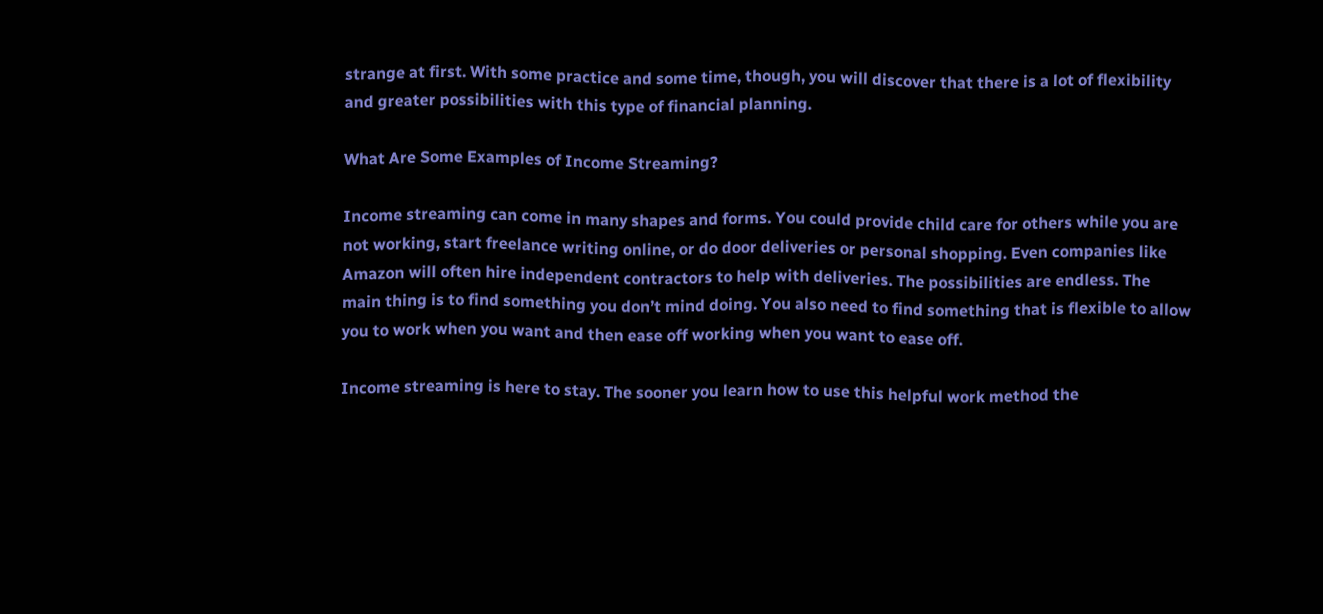strange at first. With some practice and some time, though, you will discover that there is a lot of flexibility and greater possibilities with this type of financial planning.

What Are Some Examples of Income Streaming?

Income streaming can come in many shapes and forms. You could provide child care for others while you are not working, start freelance writing online, or do door deliveries or personal shopping. Even companies like Amazon will often hire independent contractors to help with deliveries. The possibilities are endless. The main thing is to find something you don’t mind doing. You also need to find something that is flexible to allow you to work when you want and then ease off working when you want to ease off.

Income streaming is here to stay. The sooner you learn how to use this helpful work method the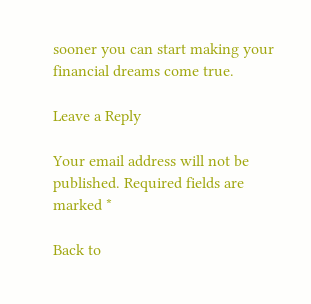sooner you can start making your financial dreams come true.

Leave a Reply

Your email address will not be published. Required fields are marked *

Back to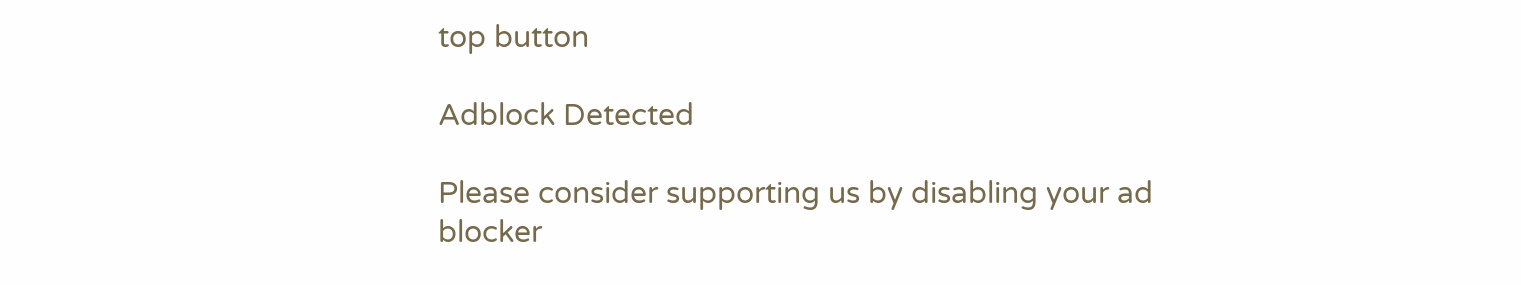top button

Adblock Detected

Please consider supporting us by disabling your ad blocker